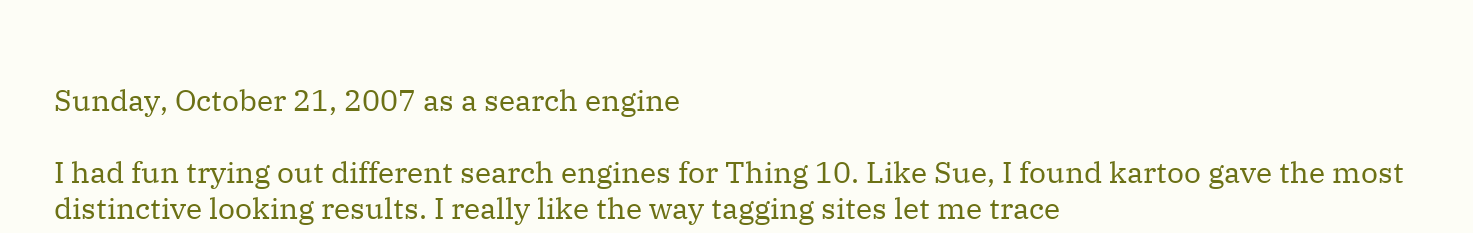Sunday, October 21, 2007 as a search engine

I had fun trying out different search engines for Thing 10. Like Sue, I found kartoo gave the most distinctive looking results. I really like the way tagging sites let me trace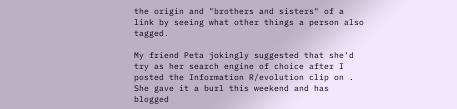the origin and "brothers and sisters" of a link by seeing what other things a person also tagged.

My friend Peta jokingly suggested that she'd try as her search engine of choice after I posted the Information R/evolution clip on . She gave it a burl this weekend and has blogged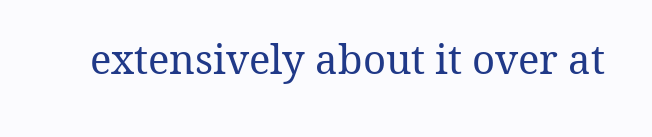extensively about it over at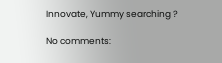Innovate, Yummy searching ?

No comments: